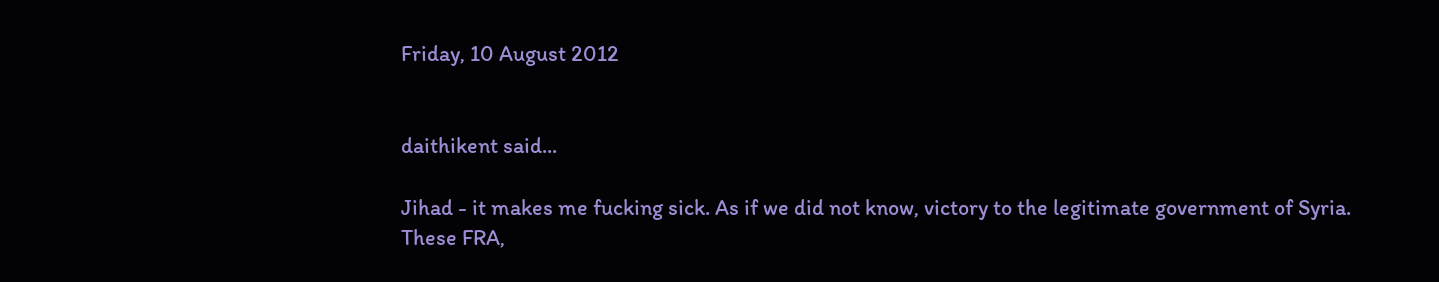Friday, 10 August 2012


daithikent said...

Jihad - it makes me fucking sick. As if we did not know, victory to the legitimate government of Syria. These FRA,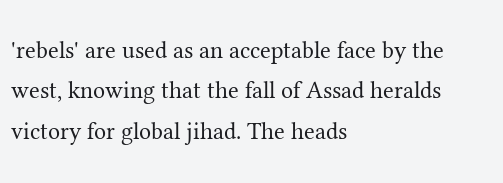'rebels' are used as an acceptable face by the west, knowing that the fall of Assad heralds victory for global jihad. The heads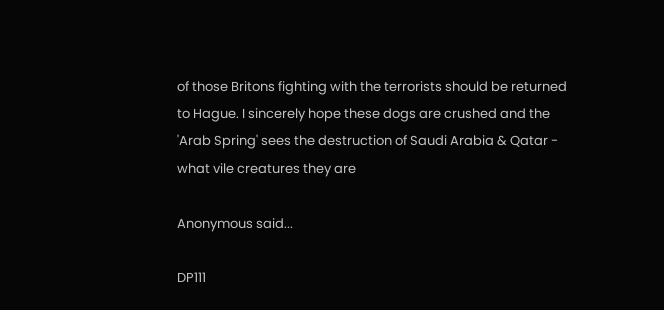of those Britons fighting with the terrorists should be returned to Hague. I sincerely hope these dogs are crushed and the 'Arab Spring' sees the destruction of Saudi Arabia & Qatar - what vile creatures they are

Anonymous said...

DP111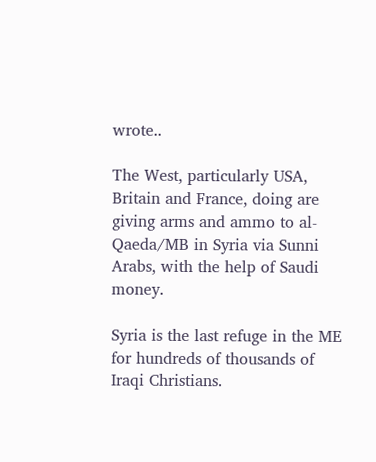wrote..

The West, particularly USA, Britain and France, doing are giving arms and ammo to al-Qaeda/MB in Syria via Sunni Arabs, with the help of Saudi money.

Syria is the last refuge in the ME for hundreds of thousands of Iraqi Christians.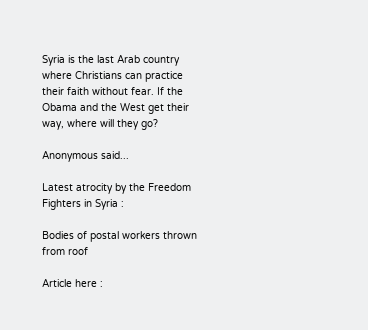Syria is the last Arab country where Christians can practice their faith without fear. If the Obama and the West get their way, where will they go?

Anonymous said...

Latest atrocity by the Freedom Fighters in Syria :

Bodies of postal workers thrown from roof

Article here :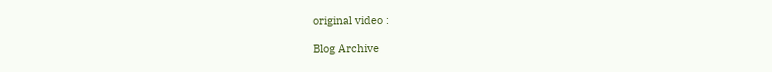original video :

Blog Archive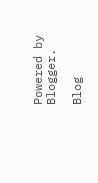Powered by Blogger.

Blog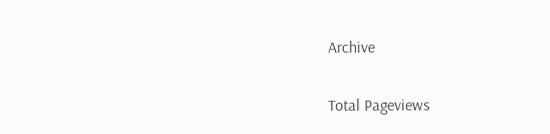Archive

Total Pageviews